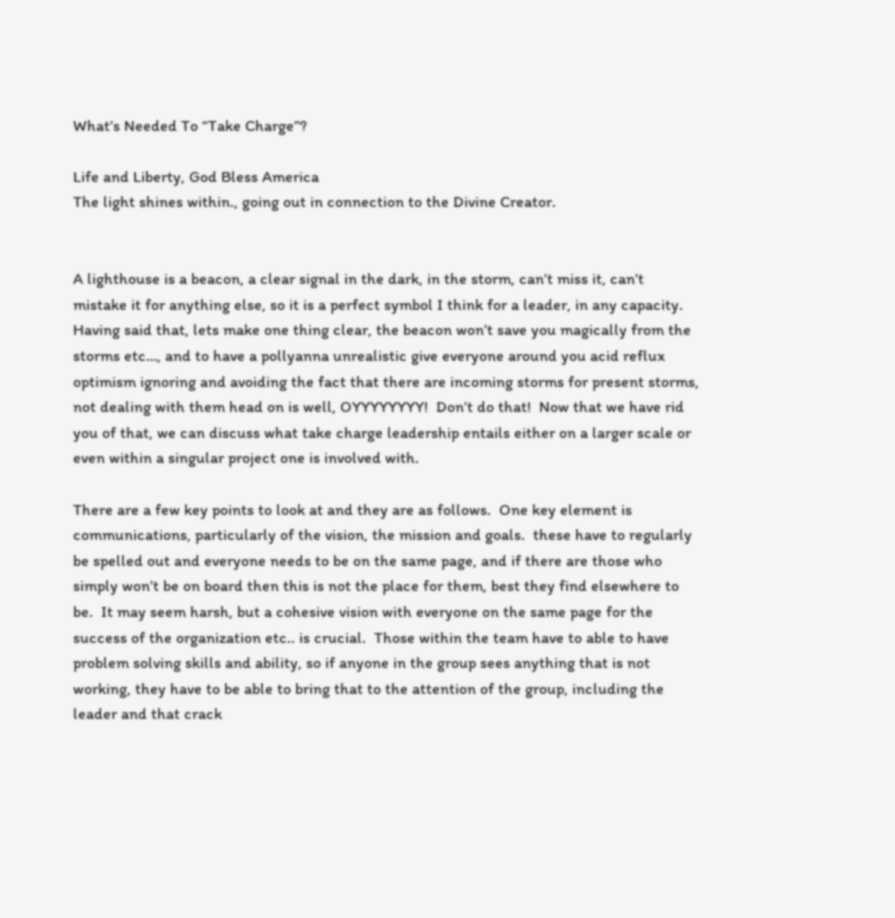What’s Needed To “Take Charge”?

Life and Liberty, God Bless America
The light shines within., going out in connection to the Divine Creator.


A lighthouse is a beacon, a clear signal in the dark, in the storm, can’t miss it, can’t mistake it for anything else, so it is a perfect symbol I think for a leader, in any capacity.  Having said that, lets make one thing clear, the beacon won’t save you magically from the storms etc…, and to have a pollyanna unrealistic give everyone around you acid reflux optimism ignoring and avoiding the fact that there are incoming storms for present storms, not dealing with them head on is well, OYYYYYYYY!  Don’t do that!  Now that we have rid you of that, we can discuss what take charge leadership entails either on a larger scale or even within a singular project one is involved with.

There are a few key points to look at and they are as follows.  One key element is communications, particularly of the vision, the mission and goals.  these have to regularly be spelled out and everyone needs to be on the same page, and if there are those who simply won’t be on board then this is not the place for them, best they find elsewhere to be.  It may seem harsh, but a cohesive vision with everyone on the same page for the success of the organization etc.. is crucial.  Those within the team have to able to have problem solving skills and ability, so if anyone in the group sees anything that is not working, they have to be able to bring that to the attention of the group, including the leader and that crack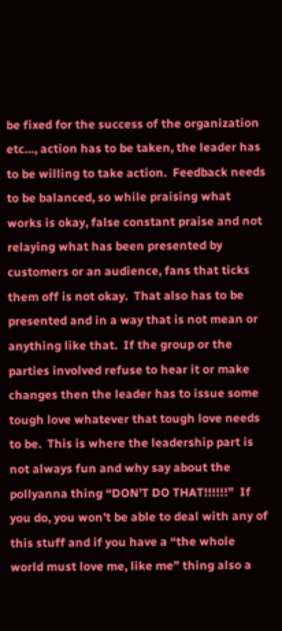be fixed for the success of the organization etc…, action has to be taken, the leader has to be willing to take action.  Feedback needs to be balanced, so while praising what works is okay, false constant praise and not relaying what has been presented by customers or an audience, fans that ticks them off is not okay.  That also has to be presented and in a way that is not mean or anything like that.  If the group or the parties involved refuse to hear it or make changes then the leader has to issue some tough love whatever that tough love needs to be.  This is where the leadership part is not always fun and why say about the pollyanna thing “DON’T DO THAT!!!!!!”  If you do, you won’t be able to deal with any of this stuff and if you have a “the whole world must love me, like me” thing also a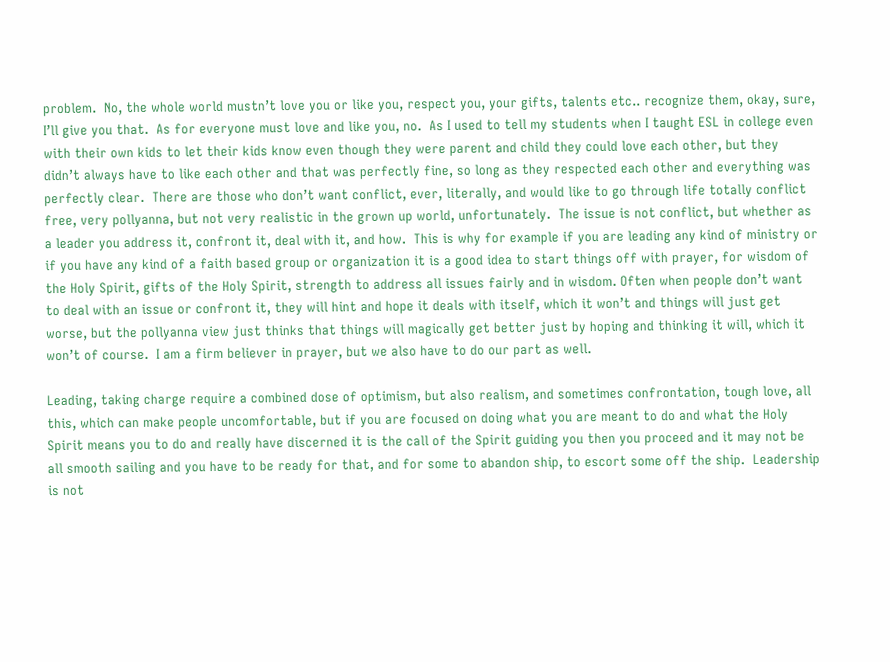problem.  No, the whole world mustn’t love you or like you, respect you, your gifts, talents etc.. recognize them, okay, sure, I’ll give you that.  As for everyone must love and like you, no.  As I used to tell my students when I taught ESL in college even with their own kids to let their kids know even though they were parent and child they could love each other, but they didn’t always have to like each other and that was perfectly fine, so long as they respected each other and everything was perfectly clear.  There are those who don’t want conflict, ever, literally, and would like to go through life totally conflict free, very pollyanna, but not very realistic in the grown up world, unfortunately.  The issue is not conflict, but whether as a leader you address it, confront it, deal with it, and how.  This is why for example if you are leading any kind of ministry or if you have any kind of a faith based group or organization it is a good idea to start things off with prayer, for wisdom of the Holy Spirit, gifts of the Holy Spirit, strength to address all issues fairly and in wisdom. Often when people don’t want to deal with an issue or confront it, they will hint and hope it deals with itself, which it won’t and things will just get worse, but the pollyanna view just thinks that things will magically get better just by hoping and thinking it will, which it won’t of course.  I am a firm believer in prayer, but we also have to do our part as well.

Leading, taking charge require a combined dose of optimism, but also realism, and sometimes confrontation, tough love, all this, which can make people uncomfortable, but if you are focused on doing what you are meant to do and what the Holy Spirit means you to do and really have discerned it is the call of the Spirit guiding you then you proceed and it may not be all smooth sailing and you have to be ready for that, and for some to abandon ship, to escort some off the ship.  Leadership is not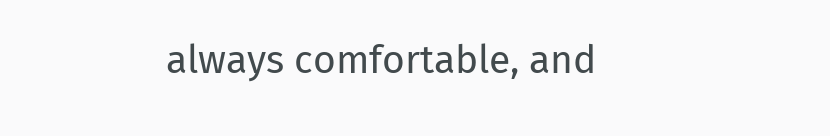always comfortable, and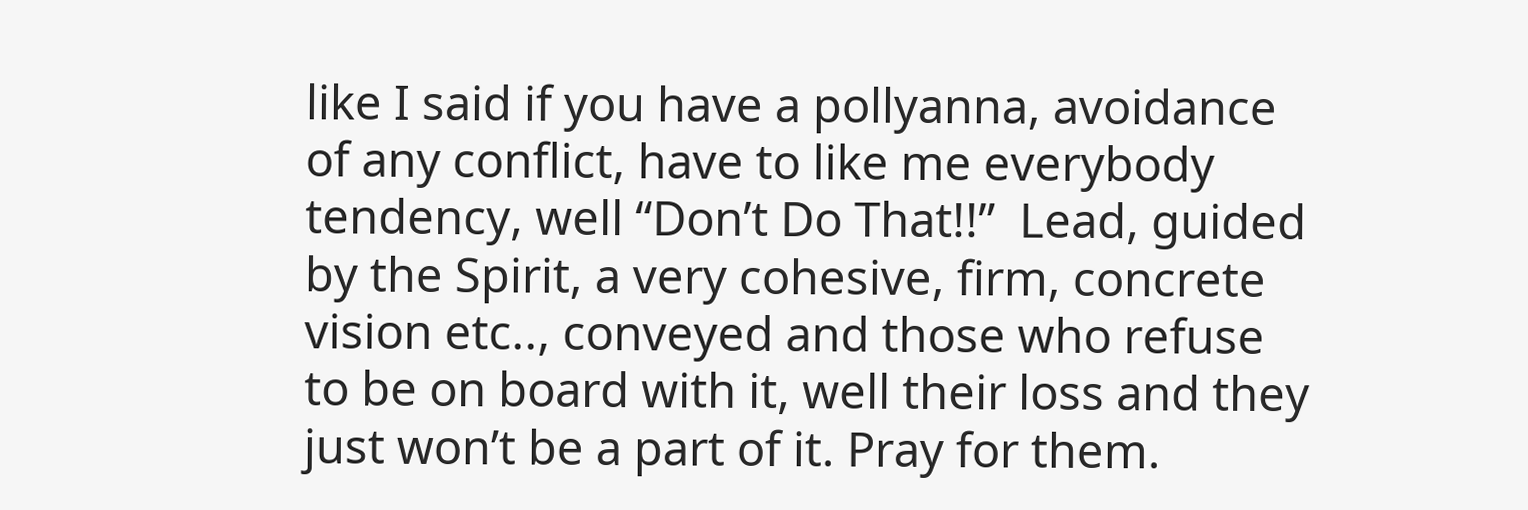like I said if you have a pollyanna, avoidance of any conflict, have to like me everybody  tendency, well “Don’t Do That!!”  Lead, guided by the Spirit, a very cohesive, firm, concrete vision etc.., conveyed and those who refuse to be on board with it, well their loss and they just won’t be a part of it. Pray for them.